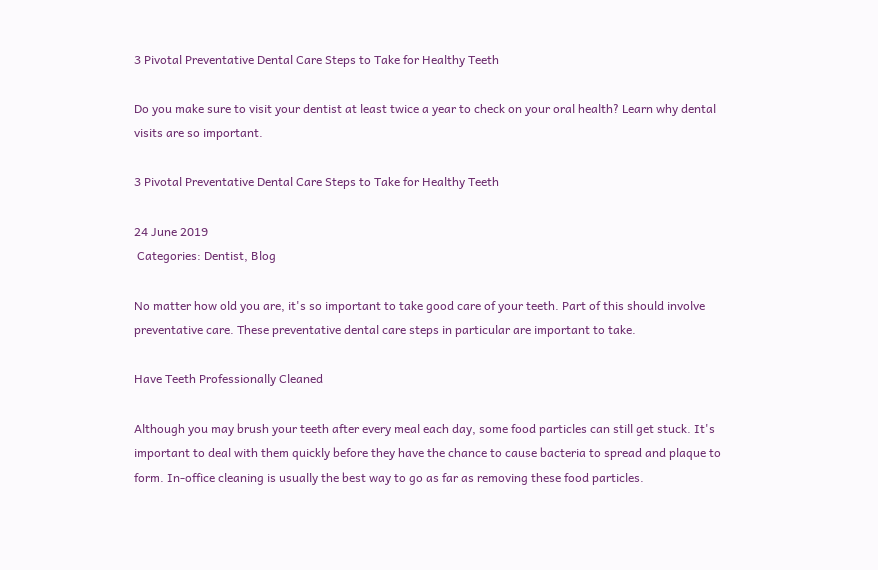3 Pivotal Preventative Dental Care Steps to Take for Healthy Teeth

Do you make sure to visit your dentist at least twice a year to check on your oral health? Learn why dental visits are so important.

3 Pivotal Preventative Dental Care Steps to Take for Healthy Teeth

24 June 2019
 Categories: Dentist, Blog

No matter how old you are, it's so important to take good care of your teeth. Part of this should involve preventative care. These preventative dental care steps in particular are important to take.

Have Teeth Professionally Cleaned

Although you may brush your teeth after every meal each day, some food particles can still get stuck. It's important to deal with them quickly before they have the chance to cause bacteria to spread and plaque to form. In-office cleaning is usually the best way to go as far as removing these food particles.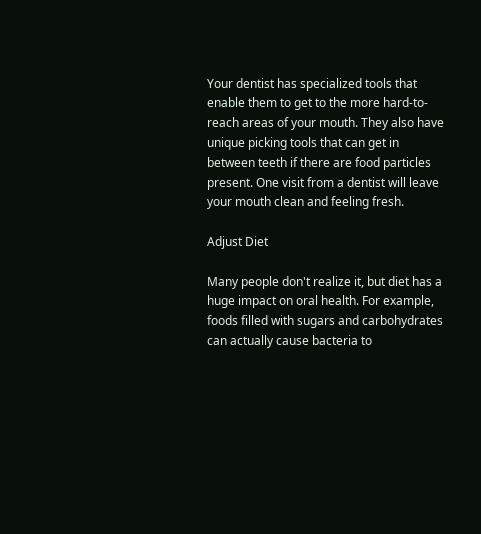Your dentist has specialized tools that enable them to get to the more hard-to-reach areas of your mouth. They also have unique picking tools that can get in between teeth if there are food particles present. One visit from a dentist will leave your mouth clean and feeling fresh.

Adjust Diet

Many people don't realize it, but diet has a huge impact on oral health. For example, foods filled with sugars and carbohydrates can actually cause bacteria to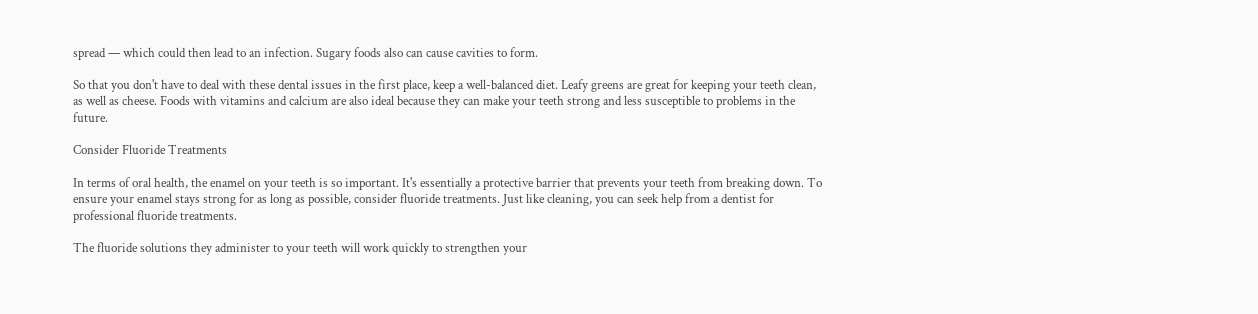spread — which could then lead to an infection. Sugary foods also can cause cavities to form.

So that you don't have to deal with these dental issues in the first place, keep a well-balanced diet. Leafy greens are great for keeping your teeth clean, as well as cheese. Foods with vitamins and calcium are also ideal because they can make your teeth strong and less susceptible to problems in the future.

Consider Fluoride Treatments

In terms of oral health, the enamel on your teeth is so important. It's essentially a protective barrier that prevents your teeth from breaking down. To ensure your enamel stays strong for as long as possible, consider fluoride treatments. Just like cleaning, you can seek help from a dentist for professional fluoride treatments.

The fluoride solutions they administer to your teeth will work quickly to strengthen your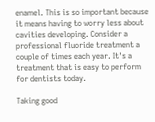enamel. This is so important because it means having to worry less about cavities developing. Consider a professional fluoride treatment a couple of times each year. It's a treatment that is easy to perform for dentists today.

Taking good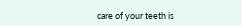care of your teeth is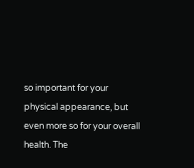so important for your physical appearance, but even more so for your overall health. The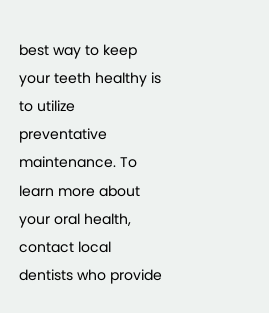best way to keep your teeth healthy is to utilize preventative maintenance. To learn more about your oral health, contact local dentists who provide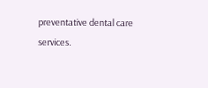preventative dental care services.